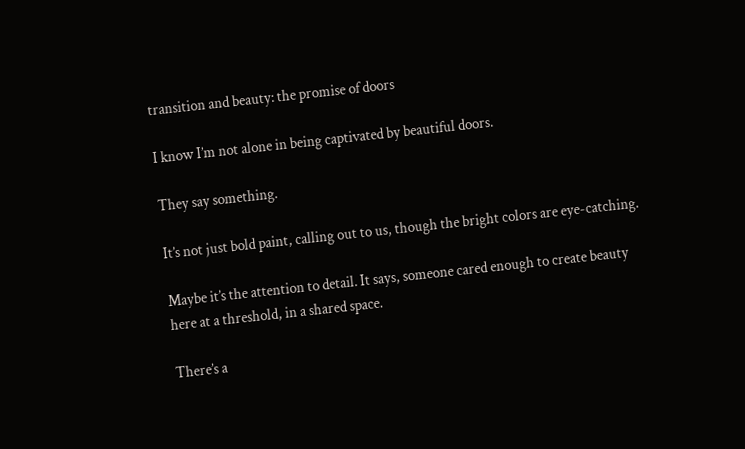transition and beauty: the promise of doors

I know I’m not alone in being captivated by beautiful doors.

They say something.

It’s not just bold paint, calling out to us, though the bright colors are eye-catching.

Maybe it’s the attention to detail. It says, someone cared enough to create beauty here at a threshold, in a shared space.

There’s a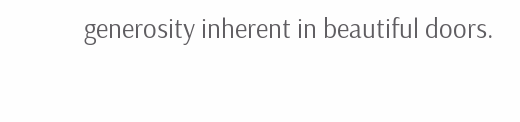generosity inherent in beautiful doors.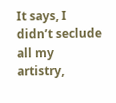It says, I didn’t seclude all my artistry,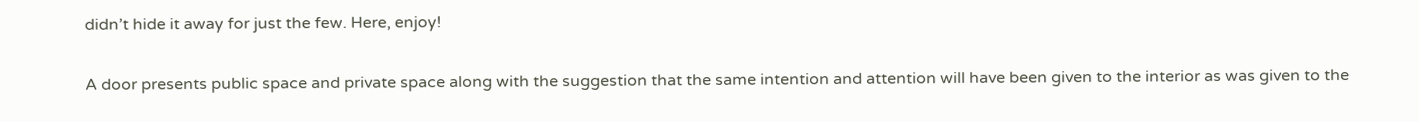didn’t hide it away for just the few. Here, enjoy!

A door presents public space and private space along with the suggestion that the same intention and attention will have been given to the interior as was given to the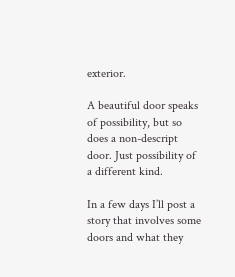exterior.

A beautiful door speaks of possibility, but so does a non-descript door. Just possibility of a different kind.

In a few days I’ll post a story that involves some doors and what they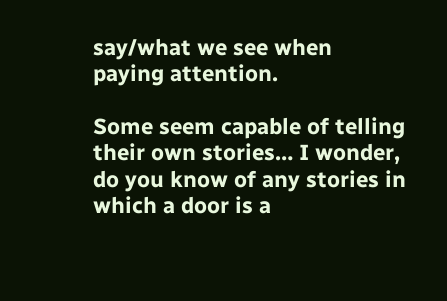say/what we see when paying attention.

Some seem capable of telling their own stories… I wonder, do you know of any stories in which a door is a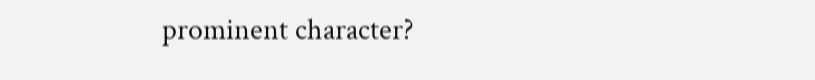prominent character?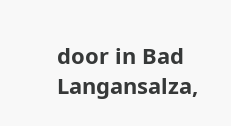door in Bad Langansalza,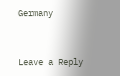Germany


Leave a Reply